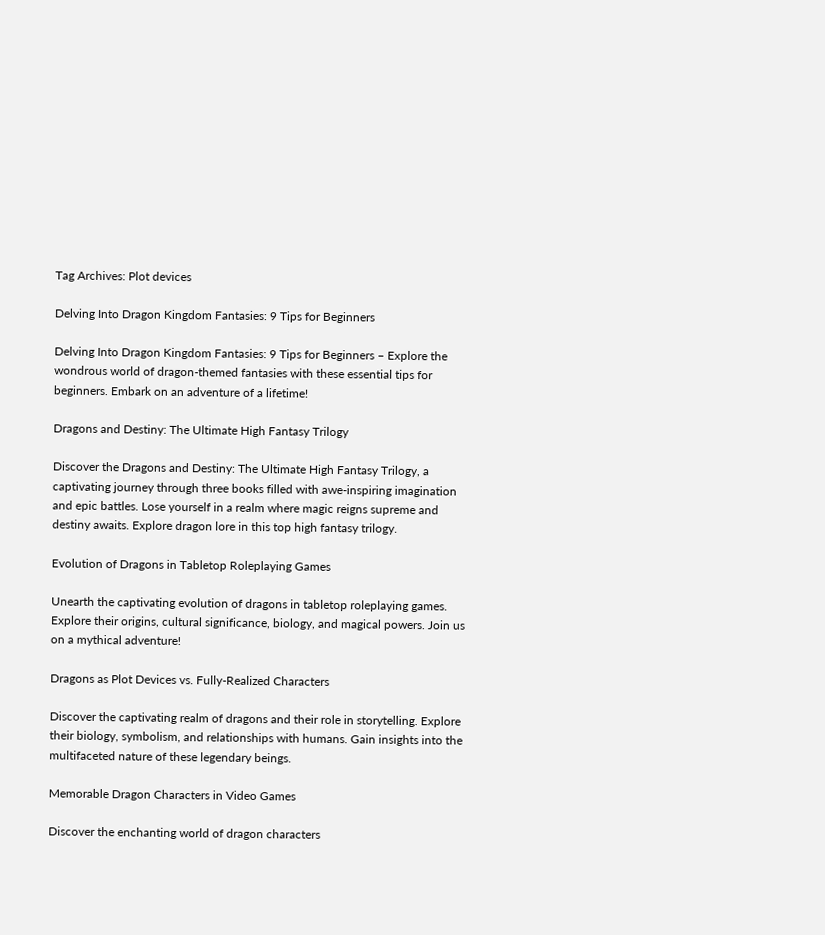Tag Archives: Plot devices

Delving Into Dragon Kingdom Fantasies: 9 Tips for Beginners

Delving Into Dragon Kingdom Fantasies: 9 Tips for Beginners – Explore the wondrous world of dragon-themed fantasies with these essential tips for beginners. Embark on an adventure of a lifetime!

Dragons and Destiny: The Ultimate High Fantasy Trilogy

Discover the Dragons and Destiny: The Ultimate High Fantasy Trilogy, a captivating journey through three books filled with awe-inspiring imagination and epic battles. Lose yourself in a realm where magic reigns supreme and destiny awaits. Explore dragon lore in this top high fantasy trilogy.

Evolution of Dragons in Tabletop Roleplaying Games

Unearth the captivating evolution of dragons in tabletop roleplaying games. Explore their origins, cultural significance, biology, and magical powers. Join us on a mythical adventure!

Dragons as Plot Devices vs. Fully-Realized Characters

Discover the captivating realm of dragons and their role in storytelling. Explore their biology, symbolism, and relationships with humans. Gain insights into the multifaceted nature of these legendary beings.

Memorable Dragon Characters in Video Games

Discover the enchanting world of dragon characters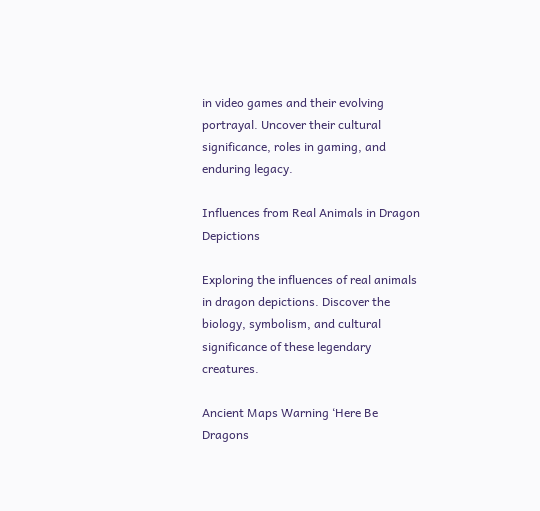in video games and their evolving portrayal. Uncover their cultural significance, roles in gaming, and enduring legacy.

Influences from Real Animals in Dragon Depictions

Exploring the influences of real animals in dragon depictions. Discover the biology, symbolism, and cultural significance of these legendary creatures.

Ancient Maps Warning ‘Here Be Dragons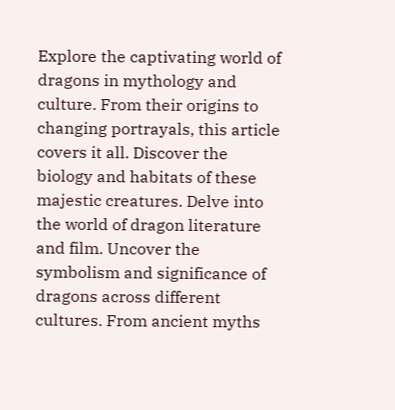Explore the captivating world of dragons in mythology and culture. From their origins to changing portrayals, this article covers it all. Discover the biology and habitats of these majestic creatures. Delve into the world of dragon literature and film. Uncover the symbolism and significance of dragons across different cultures. From ancient myths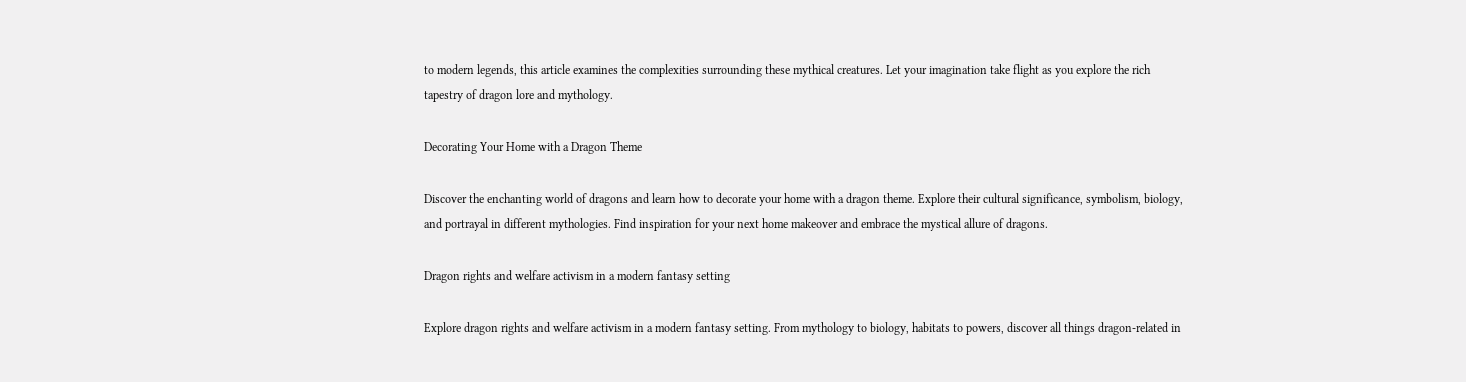to modern legends, this article examines the complexities surrounding these mythical creatures. Let your imagination take flight as you explore the rich tapestry of dragon lore and mythology.

Decorating Your Home with a Dragon Theme

Discover the enchanting world of dragons and learn how to decorate your home with a dragon theme. Explore their cultural significance, symbolism, biology, and portrayal in different mythologies. Find inspiration for your next home makeover and embrace the mystical allure of dragons.

Dragon rights and welfare activism in a modern fantasy setting

Explore dragon rights and welfare activism in a modern fantasy setting. From mythology to biology, habitats to powers, discover all things dragon-related in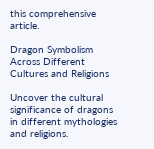this comprehensive article.

Dragon Symbolism Across Different Cultures and Religions

Uncover the cultural significance of dragons in different mythologies and religions.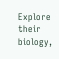Explore their biology,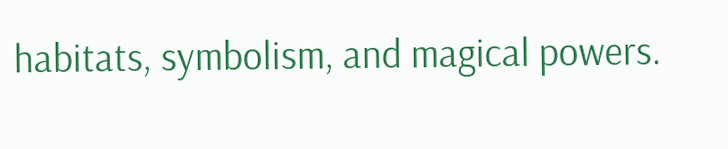habitats, symbolism, and magical powers.